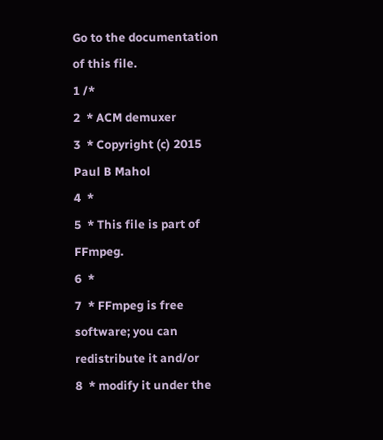Go to the documentation of this file.
1 /*
2  * ACM demuxer
3  * Copyright (c) 2015 Paul B Mahol
4  *
5  * This file is part of FFmpeg.
6  *
7  * FFmpeg is free software; you can redistribute it and/or
8  * modify it under the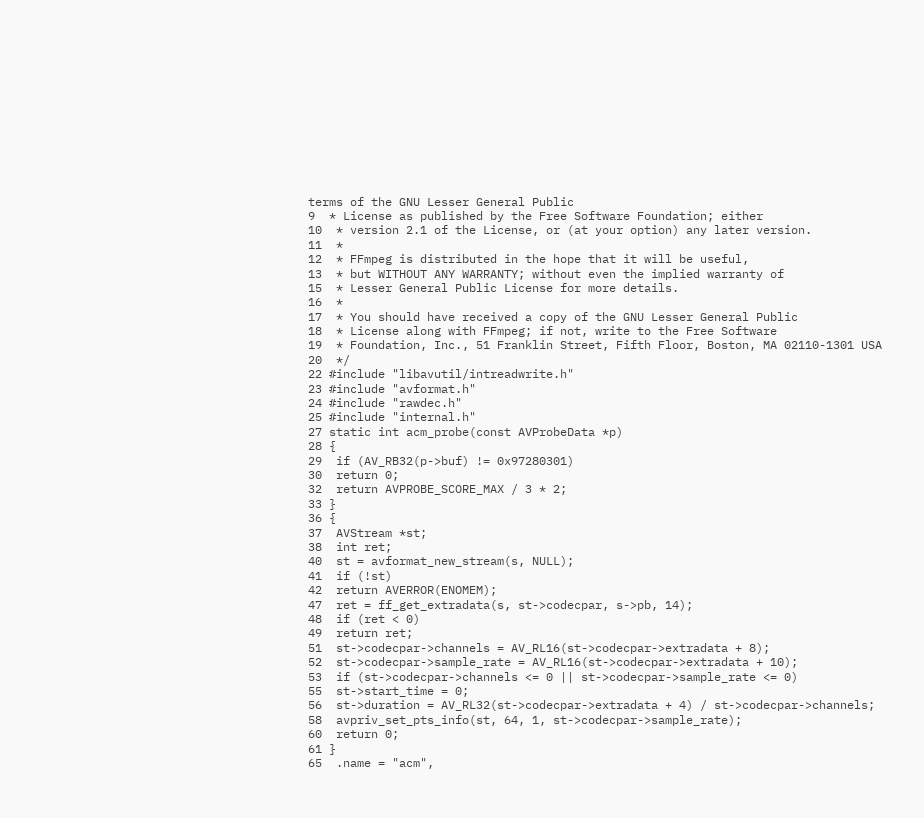terms of the GNU Lesser General Public
9  * License as published by the Free Software Foundation; either
10  * version 2.1 of the License, or (at your option) any later version.
11  *
12  * FFmpeg is distributed in the hope that it will be useful,
13  * but WITHOUT ANY WARRANTY; without even the implied warranty of
15  * Lesser General Public License for more details.
16  *
17  * You should have received a copy of the GNU Lesser General Public
18  * License along with FFmpeg; if not, write to the Free Software
19  * Foundation, Inc., 51 Franklin Street, Fifth Floor, Boston, MA 02110-1301 USA
20  */
22 #include "libavutil/intreadwrite.h"
23 #include "avformat.h"
24 #include "rawdec.h"
25 #include "internal.h"
27 static int acm_probe(const AVProbeData *p)
28 {
29  if (AV_RB32(p->buf) != 0x97280301)
30  return 0;
32  return AVPROBE_SCORE_MAX / 3 * 2;
33 }
36 {
37  AVStream *st;
38  int ret;
40  st = avformat_new_stream(s, NULL);
41  if (!st)
42  return AVERROR(ENOMEM);
47  ret = ff_get_extradata(s, st->codecpar, s->pb, 14);
48  if (ret < 0)
49  return ret;
51  st->codecpar->channels = AV_RL16(st->codecpar->extradata + 8);
52  st->codecpar->sample_rate = AV_RL16(st->codecpar->extradata + 10);
53  if (st->codecpar->channels <= 0 || st->codecpar->sample_rate <= 0)
55  st->start_time = 0;
56  st->duration = AV_RL32(st->codecpar->extradata + 4) / st->codecpar->channels;
58  avpriv_set_pts_info(st, 64, 1, st->codecpar->sample_rate);
60  return 0;
61 }
65  .name = "acm",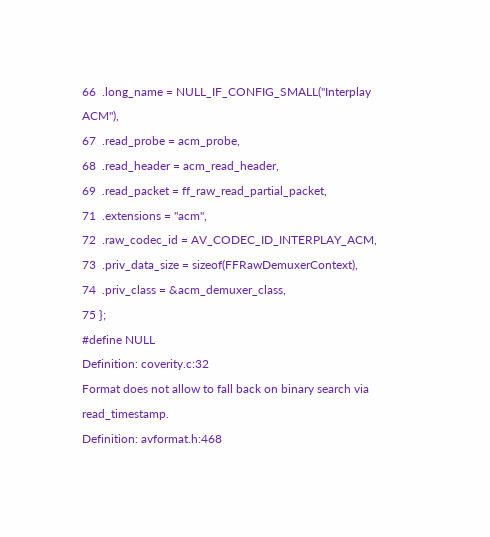66  .long_name = NULL_IF_CONFIG_SMALL("Interplay ACM"),
67  .read_probe = acm_probe,
68  .read_header = acm_read_header,
69  .read_packet = ff_raw_read_partial_packet,
71  .extensions = "acm",
72  .raw_codec_id = AV_CODEC_ID_INTERPLAY_ACM,
73  .priv_data_size = sizeof(FFRawDemuxerContext),
74  .priv_class = &acm_demuxer_class,
75 };
#define NULL
Definition: coverity.c:32
Format does not allow to fall back on binary search via read_timestamp.
Definition: avformat.h:468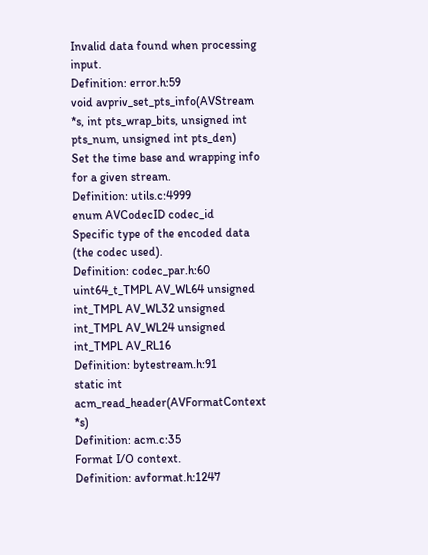Invalid data found when processing input.
Definition: error.h:59
void avpriv_set_pts_info(AVStream *s, int pts_wrap_bits, unsigned int pts_num, unsigned int pts_den)
Set the time base and wrapping info for a given stream.
Definition: utils.c:4999
enum AVCodecID codec_id
Specific type of the encoded data (the codec used).
Definition: codec_par.h:60
uint64_t_TMPL AV_WL64 unsigned int_TMPL AV_WL32 unsigned int_TMPL AV_WL24 unsigned int_TMPL AV_RL16
Definition: bytestream.h:91
static int acm_read_header(AVFormatContext *s)
Definition: acm.c:35
Format I/O context.
Definition: avformat.h:1247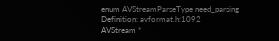enum AVStreamParseType need_parsing
Definition: avformat.h:1092
AVStream *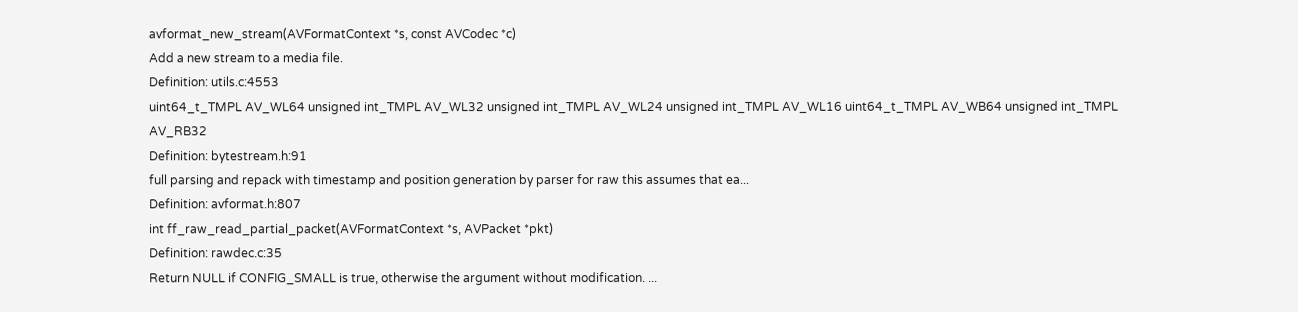avformat_new_stream(AVFormatContext *s, const AVCodec *c)
Add a new stream to a media file.
Definition: utils.c:4553
uint64_t_TMPL AV_WL64 unsigned int_TMPL AV_WL32 unsigned int_TMPL AV_WL24 unsigned int_TMPL AV_WL16 uint64_t_TMPL AV_WB64 unsigned int_TMPL AV_RB32
Definition: bytestream.h:91
full parsing and repack with timestamp and position generation by parser for raw this assumes that ea...
Definition: avformat.h:807
int ff_raw_read_partial_packet(AVFormatContext *s, AVPacket *pkt)
Definition: rawdec.c:35
Return NULL if CONFIG_SMALL is true, otherwise the argument without modification. ...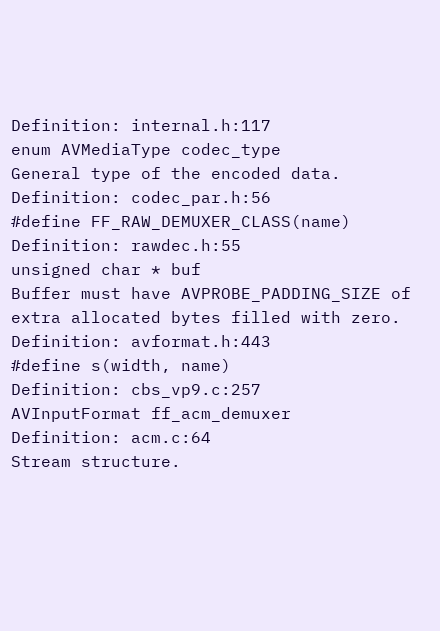Definition: internal.h:117
enum AVMediaType codec_type
General type of the encoded data.
Definition: codec_par.h:56
#define FF_RAW_DEMUXER_CLASS(name)
Definition: rawdec.h:55
unsigned char * buf
Buffer must have AVPROBE_PADDING_SIZE of extra allocated bytes filled with zero.
Definition: avformat.h:443
#define s(width, name)
Definition: cbs_vp9.c:257
AVInputFormat ff_acm_demuxer
Definition: acm.c:64
Stream structure.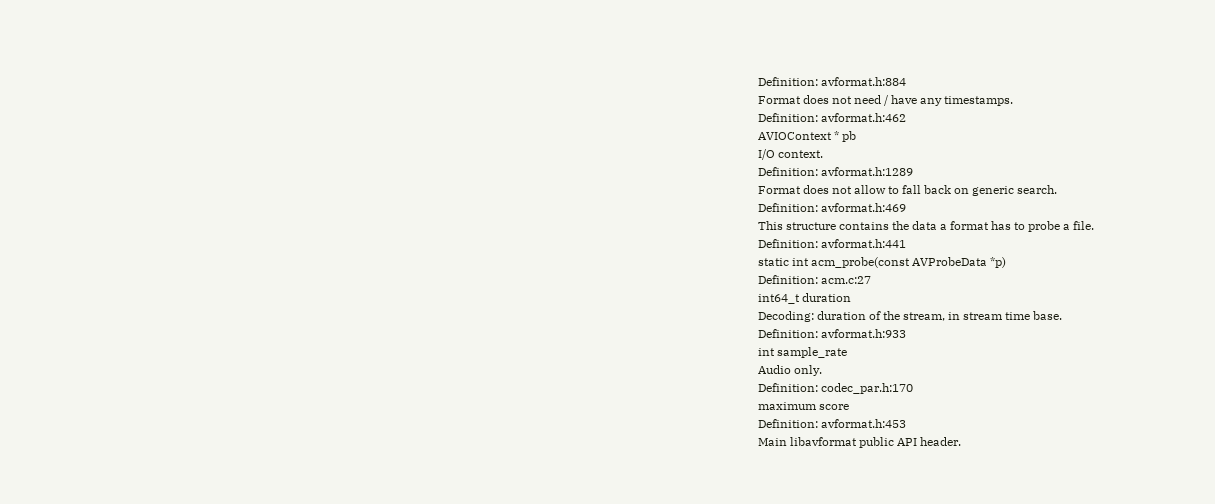Definition: avformat.h:884
Format does not need / have any timestamps.
Definition: avformat.h:462
AVIOContext * pb
I/O context.
Definition: avformat.h:1289
Format does not allow to fall back on generic search.
Definition: avformat.h:469
This structure contains the data a format has to probe a file.
Definition: avformat.h:441
static int acm_probe(const AVProbeData *p)
Definition: acm.c:27
int64_t duration
Decoding: duration of the stream, in stream time base.
Definition: avformat.h:933
int sample_rate
Audio only.
Definition: codec_par.h:170
maximum score
Definition: avformat.h:453
Main libavformat public API header.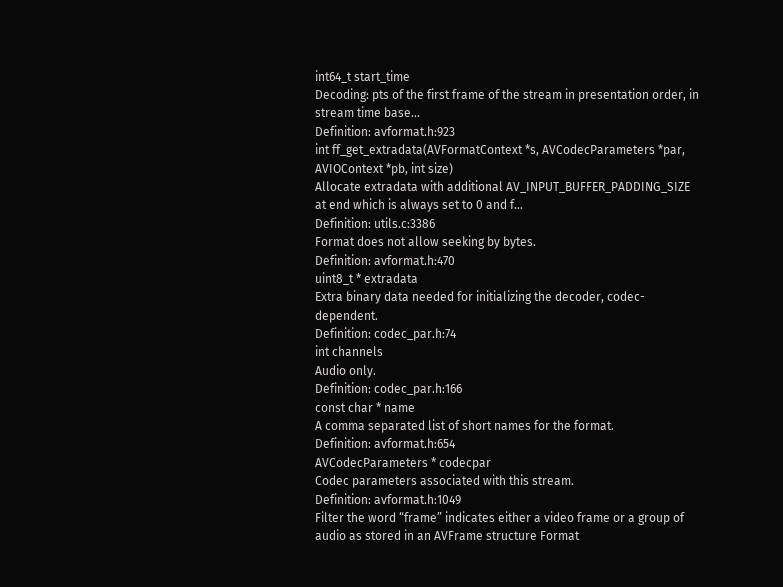int64_t start_time
Decoding: pts of the first frame of the stream in presentation order, in stream time base...
Definition: avformat.h:923
int ff_get_extradata(AVFormatContext *s, AVCodecParameters *par, AVIOContext *pb, int size)
Allocate extradata with additional AV_INPUT_BUFFER_PADDING_SIZE at end which is always set to 0 and f...
Definition: utils.c:3386
Format does not allow seeking by bytes.
Definition: avformat.h:470
uint8_t * extradata
Extra binary data needed for initializing the decoder, codec-dependent.
Definition: codec_par.h:74
int channels
Audio only.
Definition: codec_par.h:166
const char * name
A comma separated list of short names for the format.
Definition: avformat.h:654
AVCodecParameters * codecpar
Codec parameters associated with this stream.
Definition: avformat.h:1049
Filter the word “frame” indicates either a video frame or a group of audio as stored in an AVFrame structure Format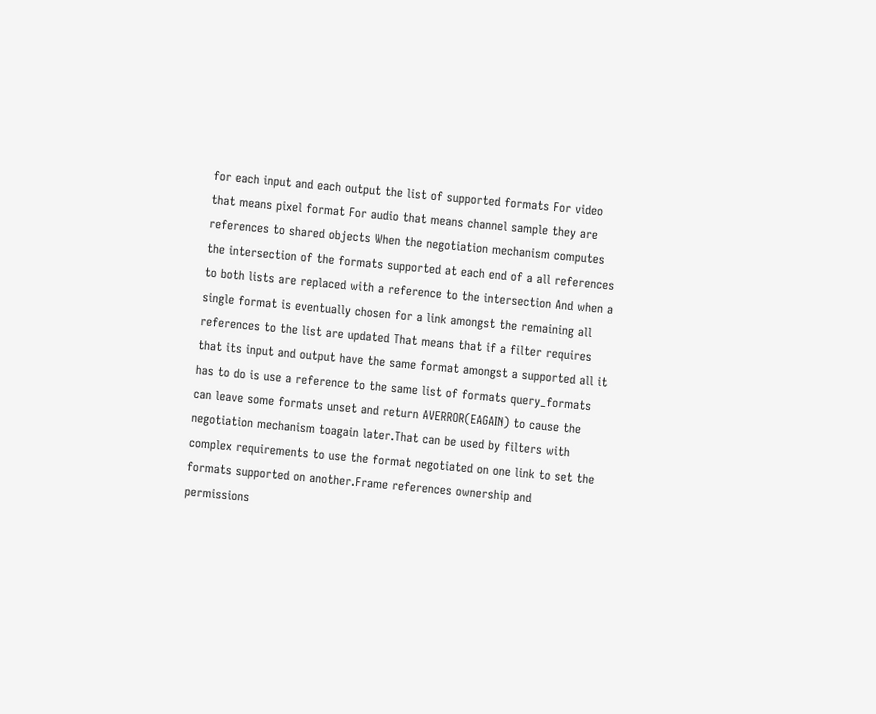for each input and each output the list of supported formats For video that means pixel format For audio that means channel sample they are references to shared objects When the negotiation mechanism computes the intersection of the formats supported at each end of a all references to both lists are replaced with a reference to the intersection And when a single format is eventually chosen for a link amongst the remaining all references to the list are updated That means that if a filter requires that its input and output have the same format amongst a supported all it has to do is use a reference to the same list of formats query_formats can leave some formats unset and return AVERROR(EAGAIN) to cause the negotiation mechanism toagain later.That can be used by filters with complex requirements to use the format negotiated on one link to set the formats supported on another.Frame references ownership and permissions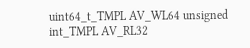uint64_t_TMPL AV_WL64 unsigned int_TMPL AV_RL32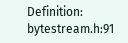Definition: bytestream.h:91